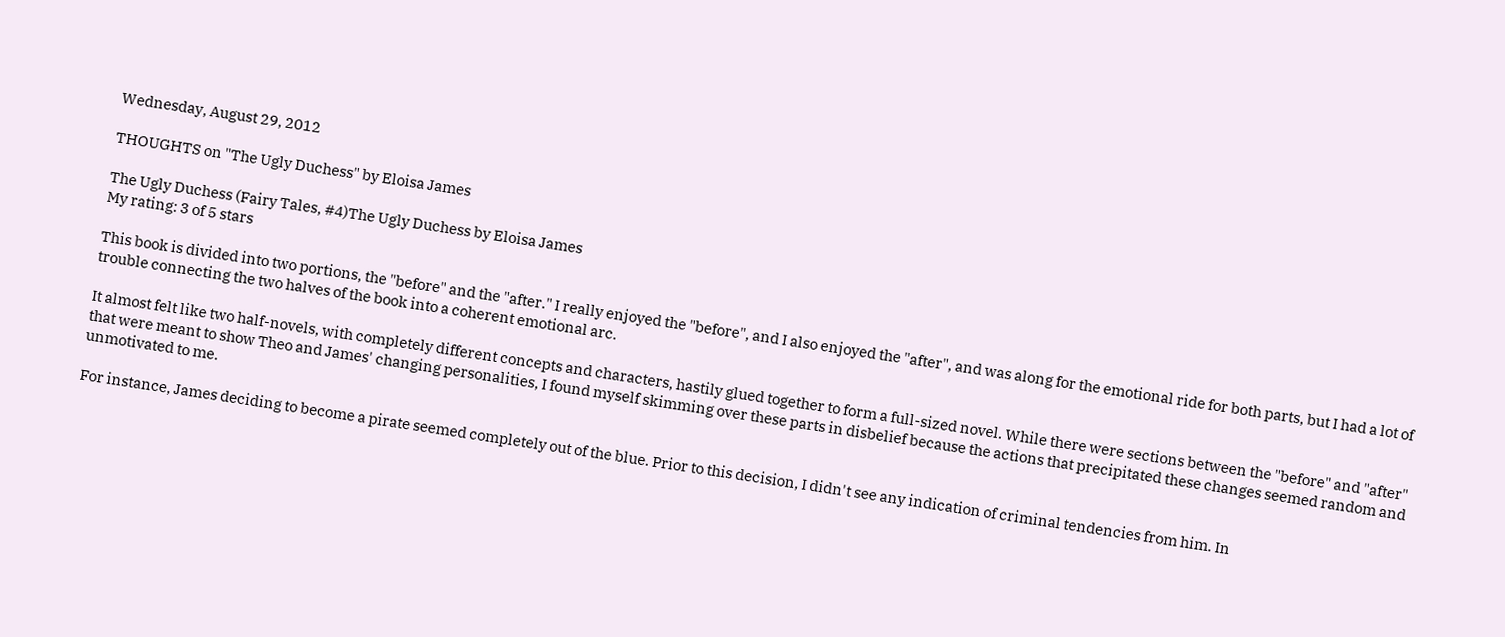Wednesday, August 29, 2012

THOUGHTS on "The Ugly Duchess" by Eloisa James

The Ugly Duchess (Fairy Tales, #4)The Ugly Duchess by Eloisa James
My rating: 3 of 5 stars

This book is divided into two portions, the "before" and the "after." I really enjoyed the "before", and I also enjoyed the "after", and was along for the emotional ride for both parts, but I had a lot of trouble connecting the two halves of the book into a coherent emotional arc.

It almost felt like two half-novels, with completely different concepts and characters, hastily glued together to form a full-sized novel. While there were sections between the "before" and "after" that were meant to show Theo and James' changing personalities, I found myself skimming over these parts in disbelief because the actions that precipitated these changes seemed random and unmotivated to me.

For instance, James deciding to become a pirate seemed completely out of the blue. Prior to this decision, I didn't see any indication of criminal tendencies from him. In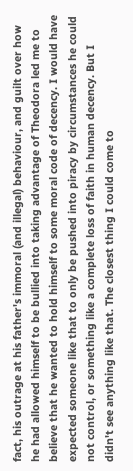fact, his outrage at his father's immoral (and illegal) behaviour, and guilt over how he had allowed himself to be bullied into taking advantage of Theodora led me to believe that he wanted to hold himself to some moral code of decency. I would have expected someone like that to only be pushed into piracy by circumstances he could not control, or something like a complete loss of faith in human decency. But I didn't see anything like that. The closest thing I could come to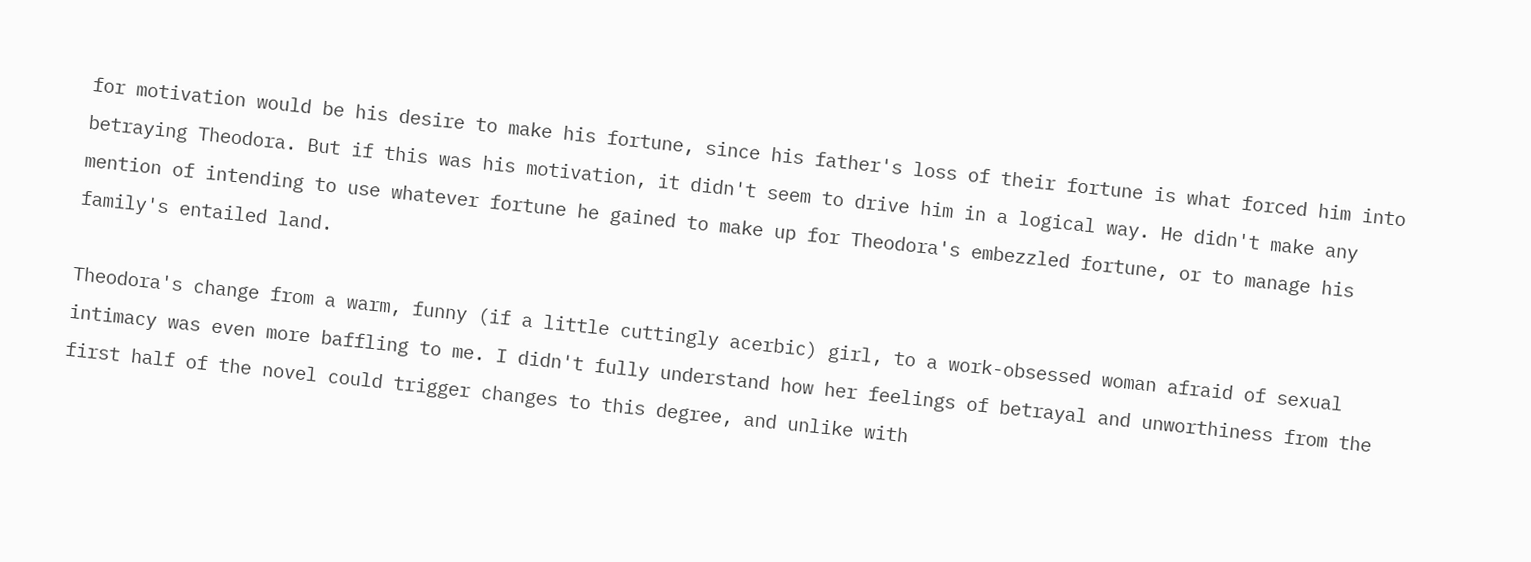for motivation would be his desire to make his fortune, since his father's loss of their fortune is what forced him into betraying Theodora. But if this was his motivation, it didn't seem to drive him in a logical way. He didn't make any mention of intending to use whatever fortune he gained to make up for Theodora's embezzled fortune, or to manage his family's entailed land.

Theodora's change from a warm, funny (if a little cuttingly acerbic) girl, to a work-obsessed woman afraid of sexual intimacy was even more baffling to me. I didn't fully understand how her feelings of betrayal and unworthiness from the first half of the novel could trigger changes to this degree, and unlike with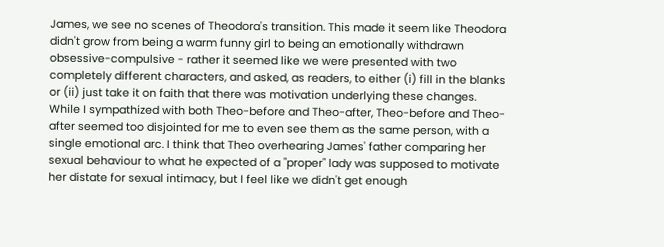James, we see no scenes of Theodora's transition. This made it seem like Theodora didn't grow from being a warm funny girl to being an emotionally withdrawn obsessive-compulsive - rather it seemed like we were presented with two completely different characters, and asked, as readers, to either (i) fill in the blanks or (ii) just take it on faith that there was motivation underlying these changes. While I sympathized with both Theo-before and Theo-after, Theo-before and Theo-after seemed too disjointed for me to even see them as the same person, with a single emotional arc. I think that Theo overhearing James' father comparing her sexual behaviour to what he expected of a "proper" lady was supposed to motivate her distate for sexual intimacy, but I feel like we didn't get enough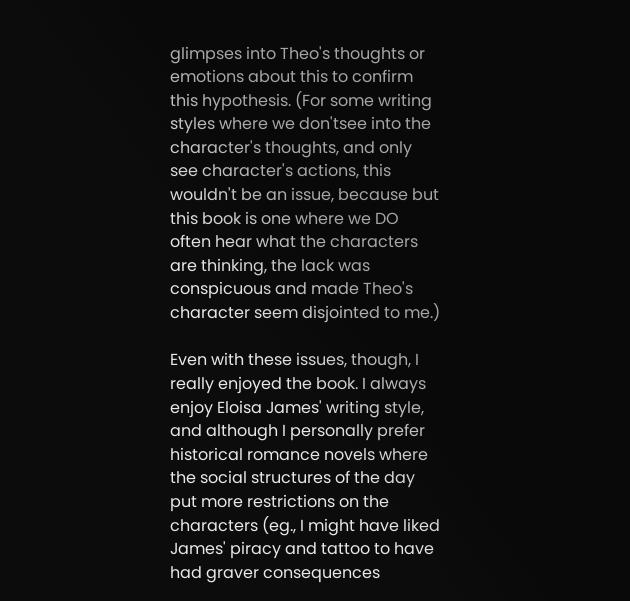glimpses into Theo's thoughts or emotions about this to confirm this hypothesis. (For some writing styles where we don'tsee into the character's thoughts, and only see character's actions, this wouldn't be an issue, because but this book is one where we DO often hear what the characters are thinking, the lack was conspicuous and made Theo's character seem disjointed to me.)

Even with these issues, though, I really enjoyed the book. I always enjoy Eloisa James' writing style, and although I personally prefer historical romance novels where the social structures of the day put more restrictions on the characters (eg., I might have liked James' piracy and tattoo to have had graver consequences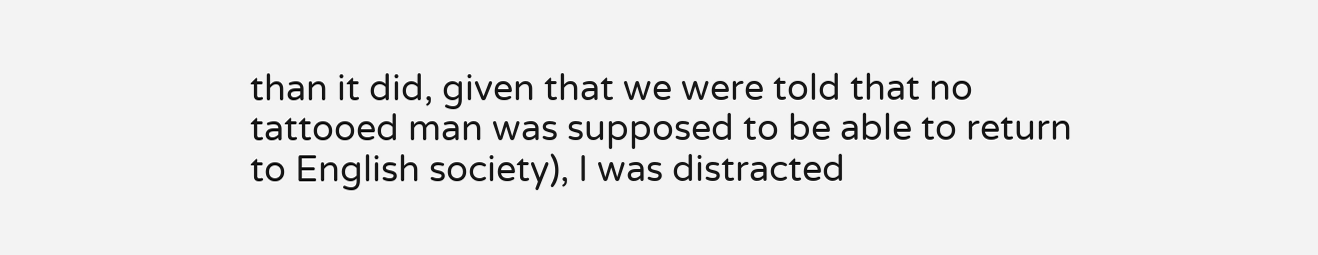than it did, given that we were told that no tattooed man was supposed to be able to return to English society), I was distracted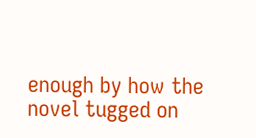enough by how the novel tugged on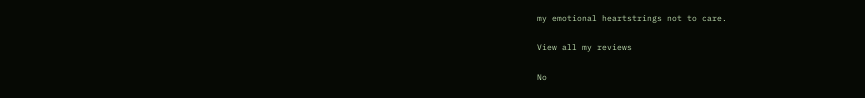my emotional heartstrings not to care.

View all my reviews

No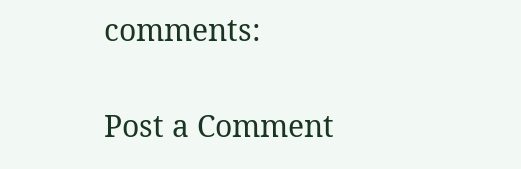comments:

Post a Comment